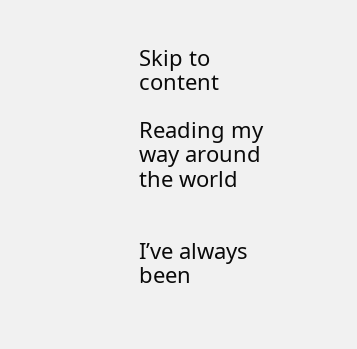Skip to content

Reading my way around the world


I’ve always been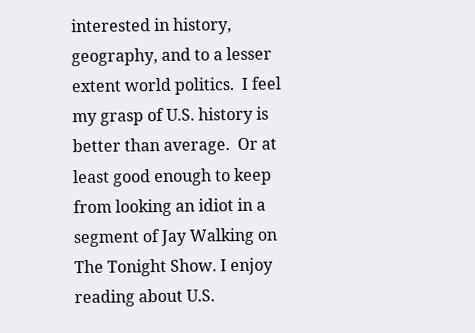interested in history, geography, and to a lesser extent world politics.  I feel my grasp of U.S. history is better than average.  Or at least good enough to keep from looking an idiot in a segment of Jay Walking on The Tonight Show. I enjoy reading about U.S.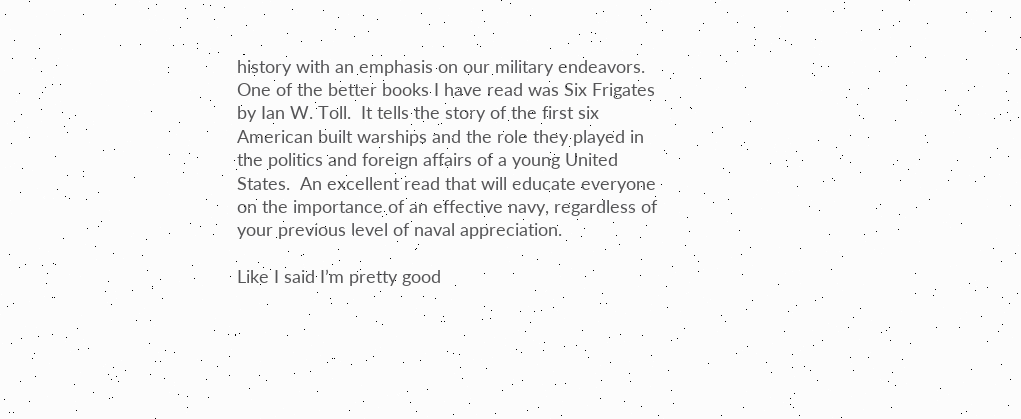history with an emphasis on our military endeavors.  One of the better books I have read was Six Frigates by Ian W. Toll.  It tells the story of the first six American built warships and the role they played in the politics and foreign affairs of a young United States.  An excellent read that will educate everyone on the importance of an effective navy, regardless of your previous level of naval appreciation.

Like I said I’m pretty good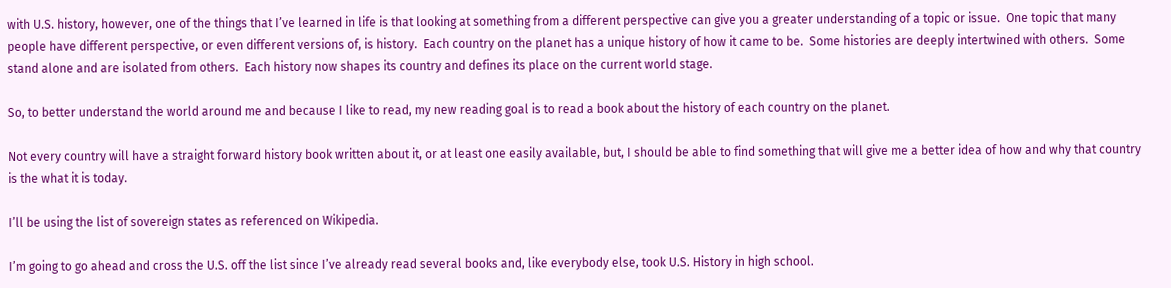with U.S. history, however, one of the things that I’ve learned in life is that looking at something from a different perspective can give you a greater understanding of a topic or issue.  One topic that many people have different perspective, or even different versions of, is history.  Each country on the planet has a unique history of how it came to be.  Some histories are deeply intertwined with others.  Some stand alone and are isolated from others.  Each history now shapes its country and defines its place on the current world stage.

So, to better understand the world around me and because I like to read, my new reading goal is to read a book about the history of each country on the planet.

Not every country will have a straight forward history book written about it, or at least one easily available, but, I should be able to find something that will give me a better idea of how and why that country is the what it is today.

I’ll be using the list of sovereign states as referenced on Wikipedia.

I’m going to go ahead and cross the U.S. off the list since I’ve already read several books and, like everybody else, took U.S. History in high school.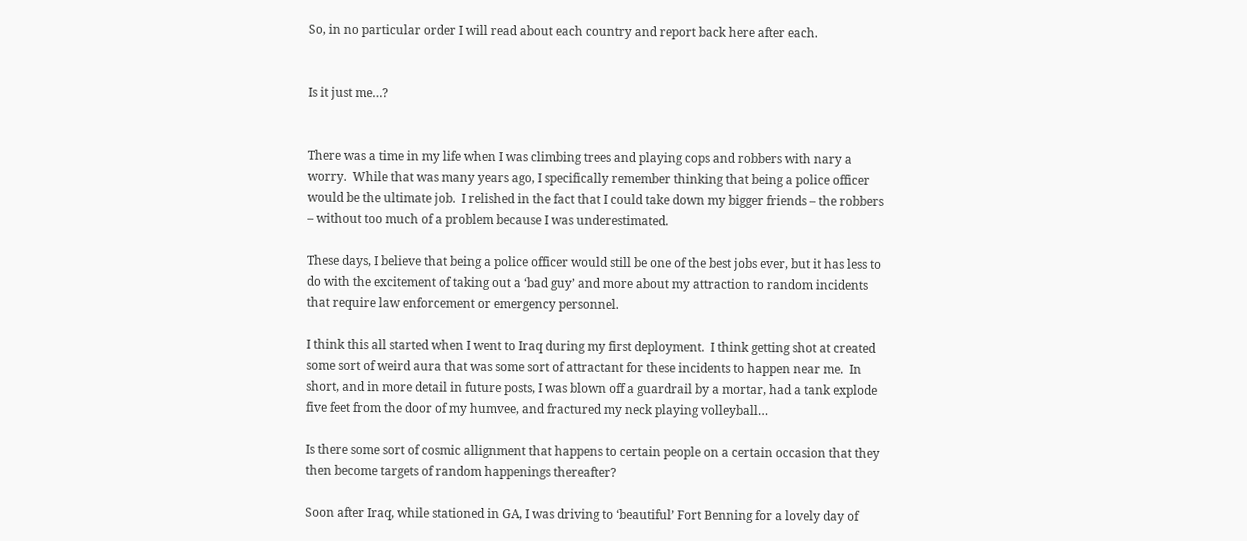So, in no particular order I will read about each country and report back here after each.


Is it just me…?


There was a time in my life when I was climbing trees and playing cops and robbers with nary a worry.  While that was many years ago, I specifically remember thinking that being a police officer would be the ultimate job.  I relished in the fact that I could take down my bigger friends – the robbers – without too much of a problem because I was underestimated.

These days, I believe that being a police officer would still be one of the best jobs ever, but it has less to do with the excitement of taking out a ‘bad guy’ and more about my attraction to random incidents that require law enforcement or emergency personnel.

I think this all started when I went to Iraq during my first deployment.  I think getting shot at created some sort of weird aura that was some sort of attractant for these incidents to happen near me.  In short, and in more detail in future posts, I was blown off a guardrail by a mortar, had a tank explode five feet from the door of my humvee, and fractured my neck playing volleyball…

Is there some sort of cosmic allignment that happens to certain people on a certain occasion that they then become targets of random happenings thereafter?

Soon after Iraq, while stationed in GA, I was driving to ‘beautiful’ Fort Benning for a lovely day of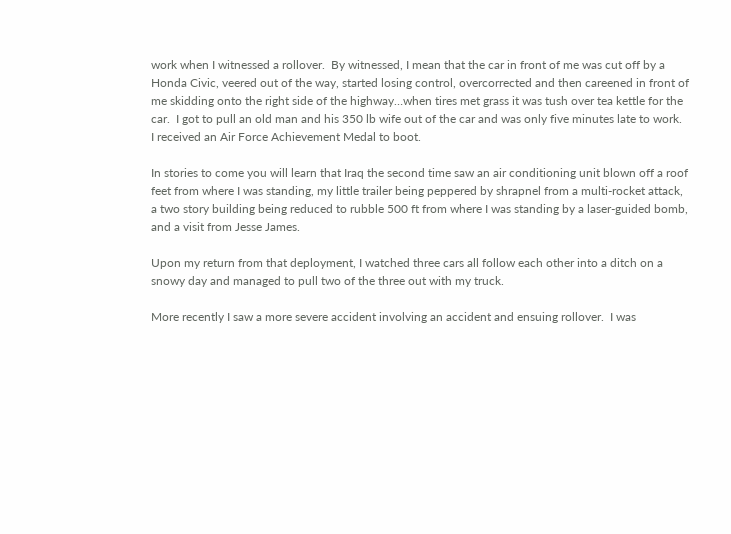work when I witnessed a rollover.  By witnessed, I mean that the car in front of me was cut off by a Honda Civic, veered out of the way, started losing control, overcorrected and then careened in front of me skidding onto the right side of the highway…when tires met grass it was tush over tea kettle for the car.  I got to pull an old man and his 350 lb wife out of the car and was only five minutes late to work.  I received an Air Force Achievement Medal to boot.

In stories to come you will learn that Iraq the second time saw an air conditioning unit blown off a roof feet from where I was standing, my little trailer being peppered by shrapnel from a multi-rocket attack, a two story building being reduced to rubble 500 ft from where I was standing by a laser-guided bomb, and a visit from Jesse James.

Upon my return from that deployment, I watched three cars all follow each other into a ditch on a snowy day and managed to pull two of the three out with my truck.

More recently I saw a more severe accident involving an accident and ensuing rollover.  I was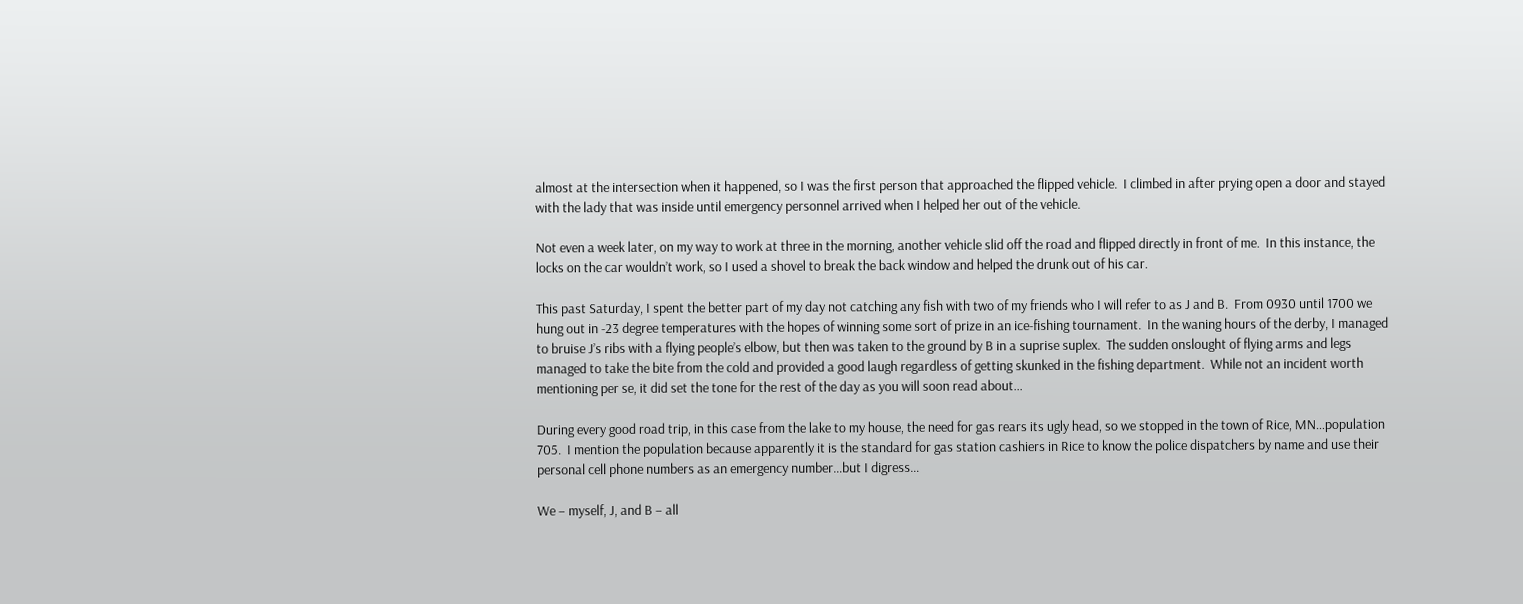almost at the intersection when it happened, so I was the first person that approached the flipped vehicle.  I climbed in after prying open a door and stayed with the lady that was inside until emergency personnel arrived when I helped her out of the vehicle.

Not even a week later, on my way to work at three in the morning, another vehicle slid off the road and flipped directly in front of me.  In this instance, the locks on the car wouldn’t work, so I used a shovel to break the back window and helped the drunk out of his car.

This past Saturday, I spent the better part of my day not catching any fish with two of my friends who I will refer to as J and B.  From 0930 until 1700 we hung out in -23 degree temperatures with the hopes of winning some sort of prize in an ice-fishing tournament.  In the waning hours of the derby, I managed to bruise J’s ribs with a flying people’s elbow, but then was taken to the ground by B in a suprise suplex.  The sudden onslought of flying arms and legs managed to take the bite from the cold and provided a good laugh regardless of getting skunked in the fishing department.  While not an incident worth mentioning per se, it did set the tone for the rest of the day as you will soon read about…

During every good road trip, in this case from the lake to my house, the need for gas rears its ugly head, so we stopped in the town of Rice, MN…population 705.  I mention the population because apparently it is the standard for gas station cashiers in Rice to know the police dispatchers by name and use their personal cell phone numbers as an emergency number…but I digress…

We – myself, J, and B – all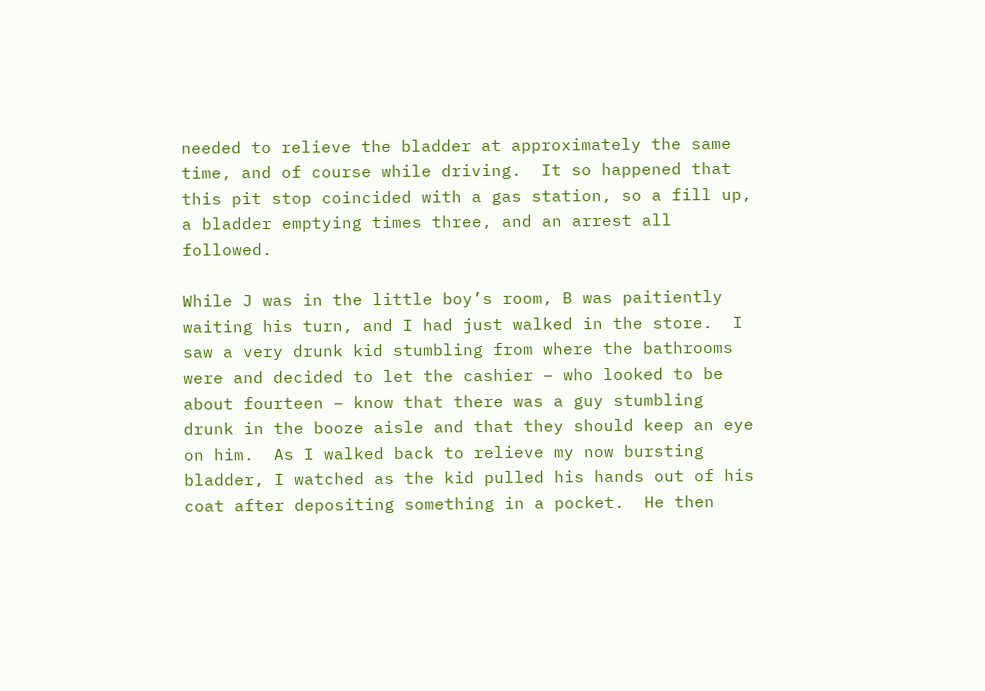needed to relieve the bladder at approximately the same time, and of course while driving.  It so happened that this pit stop coincided with a gas station, so a fill up, a bladder emptying times three, and an arrest all followed.

While J was in the little boy’s room, B was paitiently waiting his turn, and I had just walked in the store.  I saw a very drunk kid stumbling from where the bathrooms were and decided to let the cashier – who looked to be about fourteen – know that there was a guy stumbling drunk in the booze aisle and that they should keep an eye on him.  As I walked back to relieve my now bursting bladder, I watched as the kid pulled his hands out of his coat after depositing something in a pocket.  He then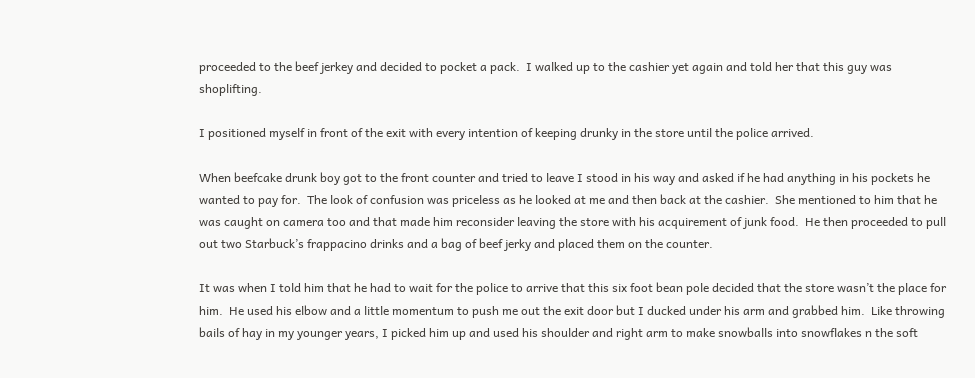proceeded to the beef jerkey and decided to pocket a pack.  I walked up to the cashier yet again and told her that this guy was shoplifting.

I positioned myself in front of the exit with every intention of keeping drunky in the store until the police arrived.

When beefcake drunk boy got to the front counter and tried to leave I stood in his way and asked if he had anything in his pockets he wanted to pay for.  The look of confusion was priceless as he looked at me and then back at the cashier.  She mentioned to him that he was caught on camera too and that made him reconsider leaving the store with his acquirement of junk food.  He then proceeded to pull out two Starbuck’s frappacino drinks and a bag of beef jerky and placed them on the counter.

It was when I told him that he had to wait for the police to arrive that this six foot bean pole decided that the store wasn’t the place for him.  He used his elbow and a little momentum to push me out the exit door but I ducked under his arm and grabbed him.  Like throwing bails of hay in my younger years, I picked him up and used his shoulder and right arm to make snowballs into snowflakes n the soft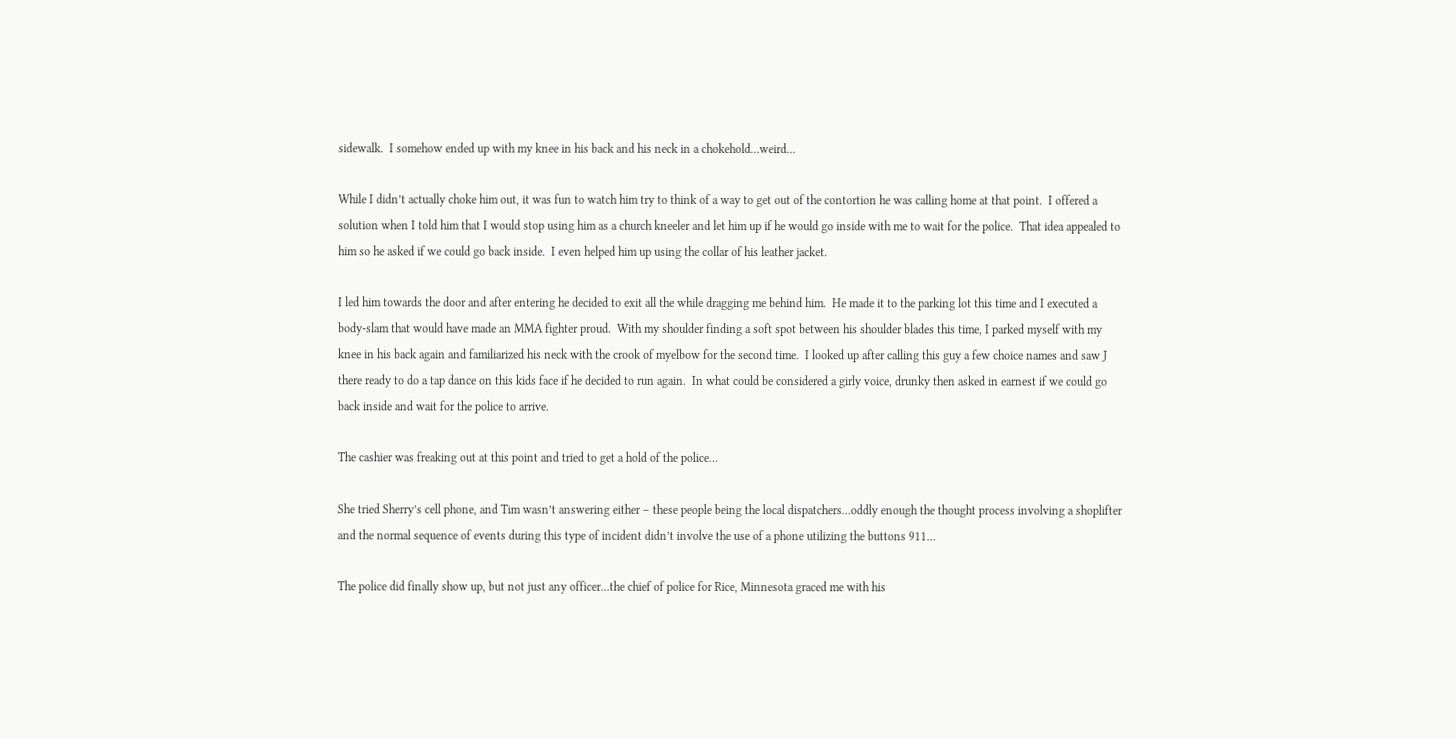sidewalk.  I somehow ended up with my knee in his back and his neck in a chokehold…weird…

While I didn’t actually choke him out, it was fun to watch him try to think of a way to get out of the contortion he was calling home at that point.  I offered a solution when I told him that I would stop using him as a church kneeler and let him up if he would go inside with me to wait for the police.  That idea appealed to him so he asked if we could go back inside.  I even helped him up using the collar of his leather jacket.

I led him towards the door and after entering he decided to exit all the while dragging me behind him.  He made it to the parking lot this time and I executed a body-slam that would have made an MMA fighter proud.  With my shoulder finding a soft spot between his shoulder blades this time, I parked myself with my knee in his back again and familiarized his neck with the crook of myelbow for the second time.  I looked up after calling this guy a few choice names and saw J there ready to do a tap dance on this kids face if he decided to run again.  In what could be considered a girly voice, drunky then asked in earnest if we could go back inside and wait for the police to arrive.

The cashier was freaking out at this point and tried to get a hold of the police…

She tried Sherry’s cell phone, and Tim wasn’t answering either – these people being the local dispatchers…oddly enough the thought process involving a shoplifter and the normal sequence of events during this type of incident didn’t involve the use of a phone utilizing the buttons 911…

The police did finally show up, but not just any officer…the chief of police for Rice, Minnesota graced me with his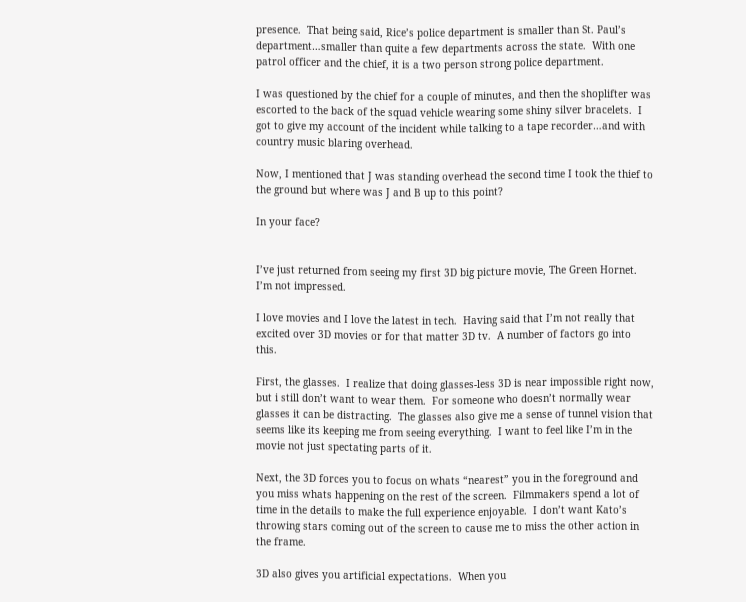presence.  That being said, Rice’s police department is smaller than St. Paul’s department…smaller than quite a few departments across the state.  With one patrol officer and the chief, it is a two person strong police department.

I was questioned by the chief for a couple of minutes, and then the shoplifter was escorted to the back of the squad vehicle wearing some shiny silver bracelets.  I got to give my account of the incident while talking to a tape recorder…and with country music blaring overhead.

Now, I mentioned that J was standing overhead the second time I took the thief to the ground but where was J and B up to this point?

In your face?


I’ve just returned from seeing my first 3D big picture movie, The Green Hornet.  I’m not impressed.

I love movies and I love the latest in tech.  Having said that I’m not really that excited over 3D movies or for that matter 3D tv.  A number of factors go into this.

First, the glasses.  I realize that doing glasses-less 3D is near impossible right now, but i still don’t want to wear them.  For someone who doesn’t normally wear glasses it can be distracting.  The glasses also give me a sense of tunnel vision that seems like its keeping me from seeing everything.  I want to feel like I’m in the movie not just spectating parts of it.

Next, the 3D forces you to focus on whats “nearest” you in the foreground and you miss whats happening on the rest of the screen.  Filmmakers spend a lot of time in the details to make the full experience enjoyable.  I don’t want Kato’s throwing stars coming out of the screen to cause me to miss the other action in the frame.

3D also gives you artificial expectations.  When you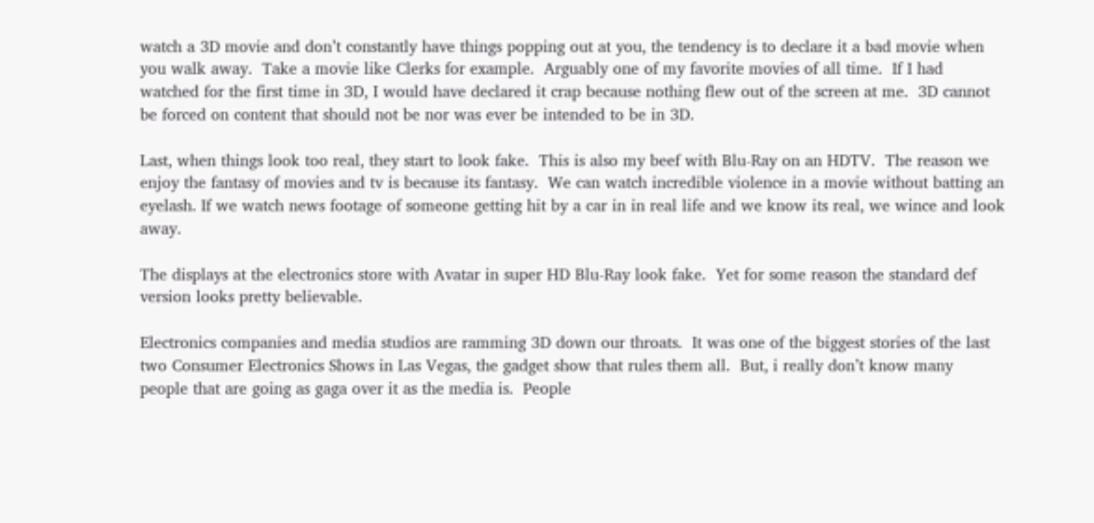watch a 3D movie and don’t constantly have things popping out at you, the tendency is to declare it a bad movie when you walk away.  Take a movie like Clerks for example.  Arguably one of my favorite movies of all time.  If I had watched for the first time in 3D, I would have declared it crap because nothing flew out of the screen at me.  3D cannot be forced on content that should not be nor was ever be intended to be in 3D.

Last, when things look too real, they start to look fake.  This is also my beef with Blu-Ray on an HDTV.  The reason we enjoy the fantasy of movies and tv is because its fantasy.  We can watch incredible violence in a movie without batting an eyelash. If we watch news footage of someone getting hit by a car in in real life and we know its real, we wince and look away.

The displays at the electronics store with Avatar in super HD Blu-Ray look fake.  Yet for some reason the standard def version looks pretty believable.

Electronics companies and media studios are ramming 3D down our throats.  It was one of the biggest stories of the last two Consumer Electronics Shows in Las Vegas, the gadget show that rules them all.  But, i really don’t know many people that are going as gaga over it as the media is.  People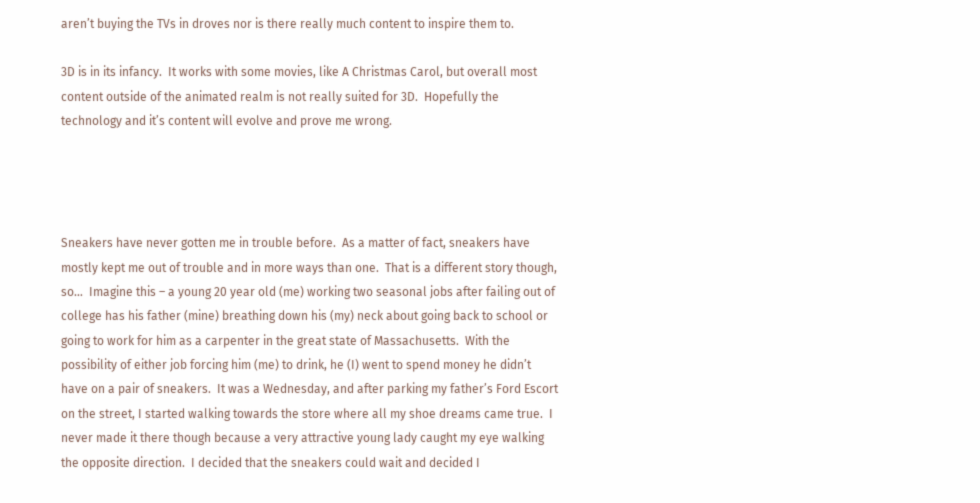aren’t buying the TVs in droves nor is there really much content to inspire them to.

3D is in its infancy.  It works with some movies, like A Christmas Carol, but overall most content outside of the animated realm is not really suited for 3D.  Hopefully the technology and it’s content will evolve and prove me wrong.




Sneakers have never gotten me in trouble before.  As a matter of fact, sneakers have mostly kept me out of trouble and in more ways than one.  That is a different story though, so…  Imagine this – a young 20 year old (me) working two seasonal jobs after failing out of college has his father (mine) breathing down his (my) neck about going back to school or going to work for him as a carpenter in the great state of Massachusetts.  With the possibility of either job forcing him (me) to drink, he (I) went to spend money he didn’t have on a pair of sneakers.  It was a Wednesday, and after parking my father’s Ford Escort on the street, I started walking towards the store where all my shoe dreams came true.  I never made it there though because a very attractive young lady caught my eye walking the opposite direction.  I decided that the sneakers could wait and decided I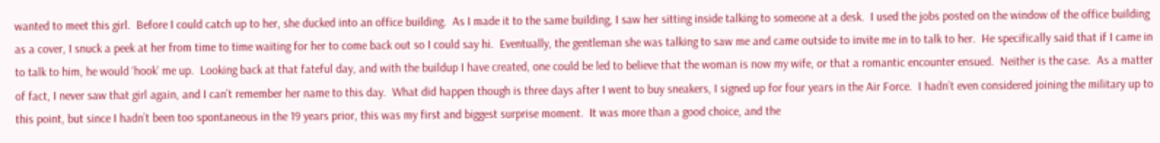wanted to meet this girl.  Before I could catch up to her, she ducked into an office building.  As I made it to the same building, I saw her sitting inside talking to someone at a desk.  I used the jobs posted on the window of the office building as a cover, I snuck a peek at her from time to time waiting for her to come back out so I could say hi.  Eventually, the gentleman she was talking to saw me and came outside to invite me in to talk to her.  He specifically said that if I came in to talk to him, he would ‘hook’ me up.  Looking back at that fateful day, and with the buildup I have created, one could be led to believe that the woman is now my wife, or that a romantic encounter ensued.  Neither is the case.  As a matter of fact, I never saw that girl again, and I can’t remember her name to this day.  What did happen though is three days after I went to buy sneakers, I signed up for four years in the Air Force.  I hadn’t even considered joining the military up to this point, but since I hadn’t been too spontaneous in the 19 years prior, this was my first and biggest surprise moment.  It was more than a good choice, and the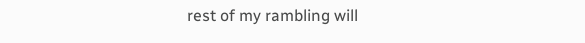rest of my rambling will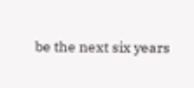be the next six years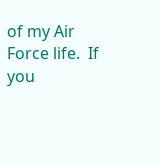of my Air Force life.  If you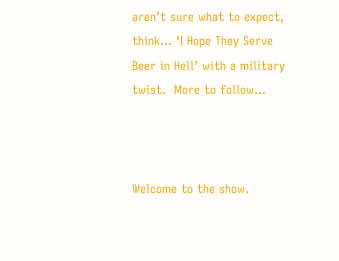aren’t sure what to expect, think… ‘I Hope They Serve Beer in Hell’ with a military twist.  More to follow…



Welcome to the show.